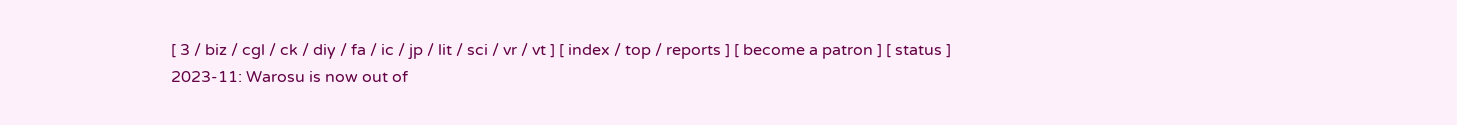[ 3 / biz / cgl / ck / diy / fa / ic / jp / lit / sci / vr / vt ] [ index / top / reports ] [ become a patron ] [ status ]
2023-11: Warosu is now out of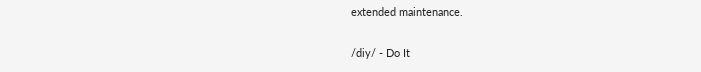extended maintenance.

/diy/ - Do It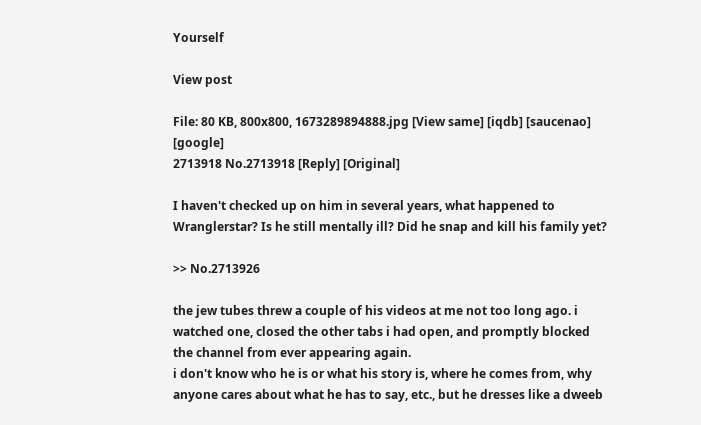Yourself

View post

File: 80 KB, 800x800, 1673289894888.jpg [View same] [iqdb] [saucenao] [google]
2713918 No.2713918 [Reply] [Original]

I haven't checked up on him in several years, what happened to Wranglerstar? Is he still mentally ill? Did he snap and kill his family yet?

>> No.2713926

the jew tubes threw a couple of his videos at me not too long ago. i watched one, closed the other tabs i had open, and promptly blocked the channel from ever appearing again.
i don't know who he is or what his story is, where he comes from, why anyone cares about what he has to say, etc., but he dresses like a dweeb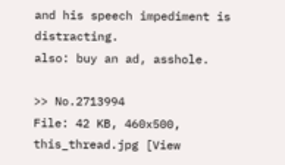and his speech impediment is distracting.
also: buy an ad, asshole.

>> No.2713994
File: 42 KB, 460x500, this_thread.jpg [View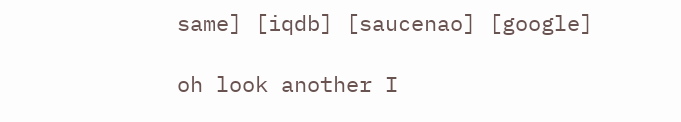same] [iqdb] [saucenao] [google]

oh look another I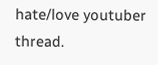hate/love youtuber thread.